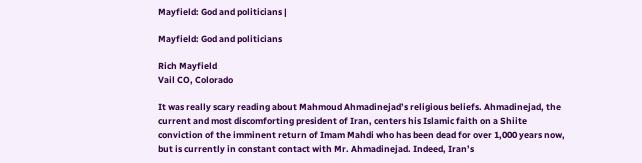Mayfield: God and politicians |

Mayfield: God and politicians

Rich Mayfield
Vail CO, Colorado

It was really scary reading about Mahmoud Ahmadinejad’s religious beliefs. Ahmadinejad, the current and most discomforting president of Iran, centers his Islamic faith on a Shiite conviction of the imminent return of Imam Mahdi who has been dead for over 1,000 years now, but is currently in constant contact with Mr. Ahmadinejad. Indeed, Iran’s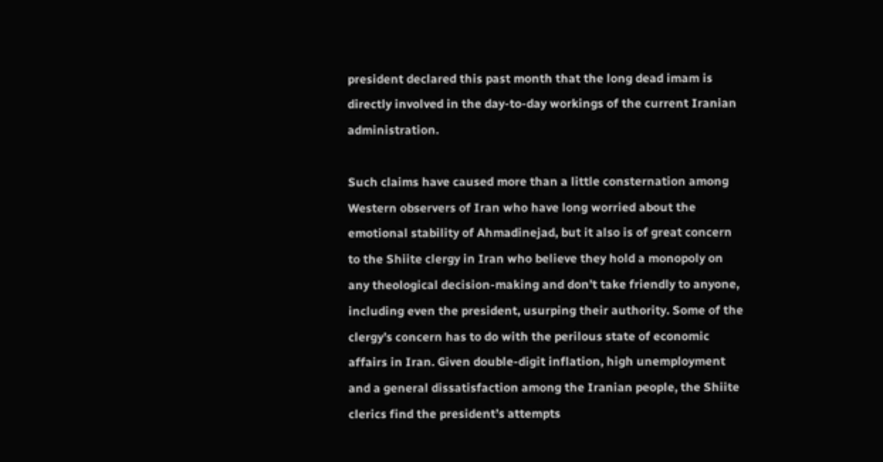president declared this past month that the long dead imam is directly involved in the day-to-day workings of the current Iranian administration.

Such claims have caused more than a little consternation among Western observers of Iran who have long worried about the emotional stability of Ahmadinejad, but it also is of great concern to the Shiite clergy in Iran who believe they hold a monopoly on any theological decision-making and don’t take friendly to anyone, including even the president, usurping their authority. Some of the clergy’s concern has to do with the perilous state of economic affairs in Iran. Given double-digit inflation, high unemployment and a general dissatisfaction among the Iranian people, the Shiite clerics find the president’s attempts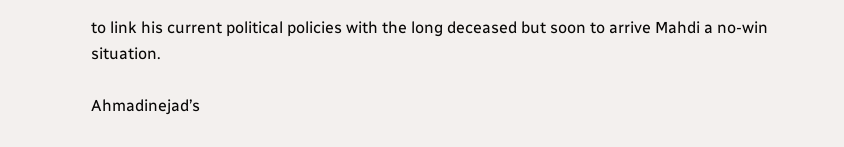to link his current political policies with the long deceased but soon to arrive Mahdi a no-win situation.

Ahmadinejad’s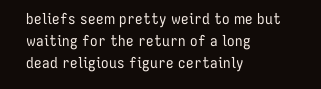beliefs seem pretty weird to me but waiting for the return of a long dead religious figure certainly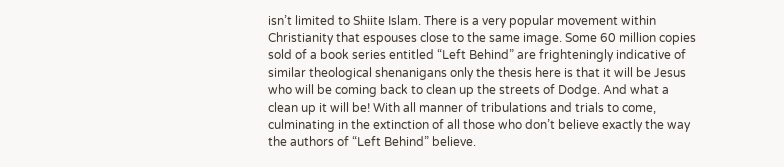isn’t limited to Shiite Islam. There is a very popular movement within Christianity that espouses close to the same image. Some 60 million copies sold of a book series entitled “Left Behind” are frighteningly indicative of similar theological shenanigans only the thesis here is that it will be Jesus who will be coming back to clean up the streets of Dodge. And what a clean up it will be! With all manner of tribulations and trials to come, culminating in the extinction of all those who don’t believe exactly the way the authors of “Left Behind” believe.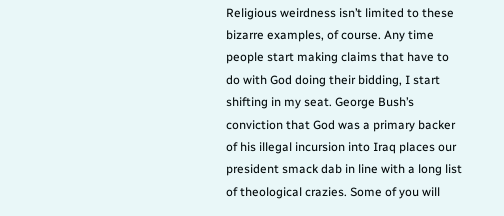Religious weirdness isn’t limited to these bizarre examples, of course. Any time people start making claims that have to do with God doing their bidding, I start shifting in my seat. George Bush’s conviction that God was a primary backer of his illegal incursion into Iraq places our president smack dab in line with a long list of theological crazies. Some of you will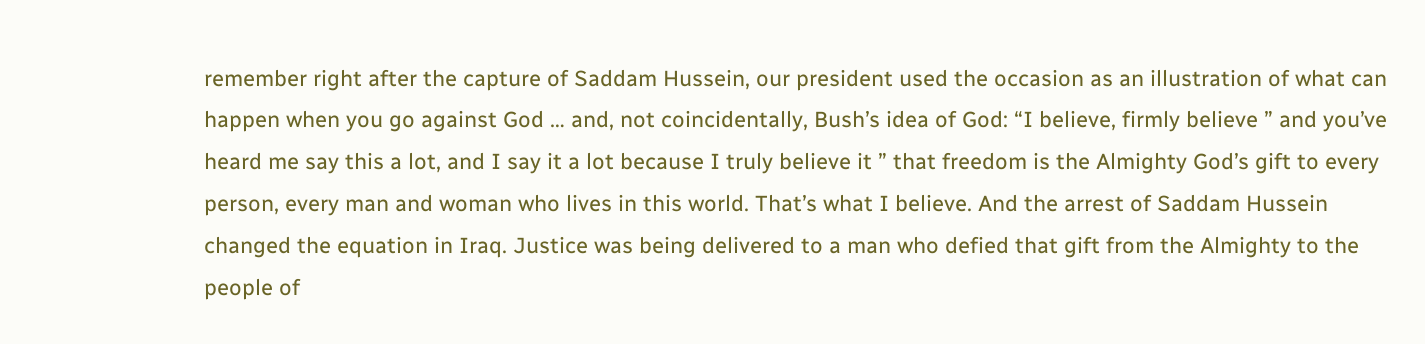remember right after the capture of Saddam Hussein, our president used the occasion as an illustration of what can happen when you go against God … and, not coincidentally, Bush’s idea of God: “I believe, firmly believe ” and you’ve heard me say this a lot, and I say it a lot because I truly believe it ” that freedom is the Almighty God’s gift to every person, every man and woman who lives in this world. That’s what I believe. And the arrest of Saddam Hussein changed the equation in Iraq. Justice was being delivered to a man who defied that gift from the Almighty to the people of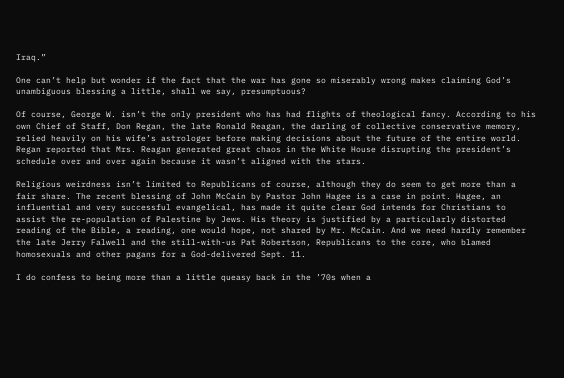Iraq.”

One can’t help but wonder if the fact that the war has gone so miserably wrong makes claiming God’s unambiguous blessing a little, shall we say, presumptuous?

Of course, George W. isn’t the only president who has had flights of theological fancy. According to his own Chief of Staff, Don Regan, the late Ronald Reagan, the darling of collective conservative memory, relied heavily on his wife’s astrologer before making decisions about the future of the entire world. Regan reported that Mrs. Reagan generated great chaos in the White House disrupting the president’s schedule over and over again because it wasn’t aligned with the stars.

Religious weirdness isn’t limited to Republicans of course, although they do seem to get more than a fair share. The recent blessing of John McCain by Pastor John Hagee is a case in point. Hagee, an influential and very successful evangelical, has made it quite clear God intends for Christians to assist the re-population of Palestine by Jews. His theory is justified by a particularly distorted reading of the Bible, a reading, one would hope, not shared by Mr. McCain. And we need hardly remember the late Jerry Falwell and the still-with-us Pat Robertson, Republicans to the core, who blamed homosexuals and other pagans for a God-delivered Sept. 11.

I do confess to being more than a little queasy back in the ’70s when a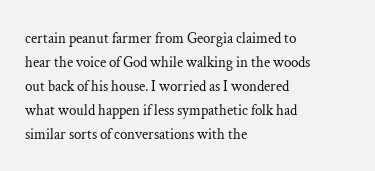certain peanut farmer from Georgia claimed to hear the voice of God while walking in the woods out back of his house. I worried as I wondered what would happen if less sympathetic folk had similar sorts of conversations with the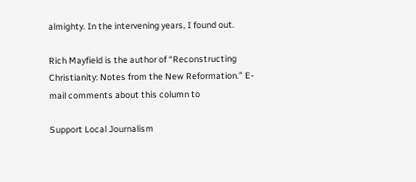almighty. In the intervening years, I found out.

Rich Mayfield is the author of “Reconstructing Christianity: Notes from the New Reformation.” E-mail comments about this column to

Support Local Journalism